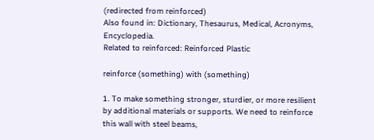(redirected from reinforced)
Also found in: Dictionary, Thesaurus, Medical, Acronyms, Encyclopedia.
Related to reinforced: Reinforced Plastic

reinforce (something) with (something)

1. To make something stronger, sturdier, or more resilient by additional materials or supports. We need to reinforce this wall with steel beams,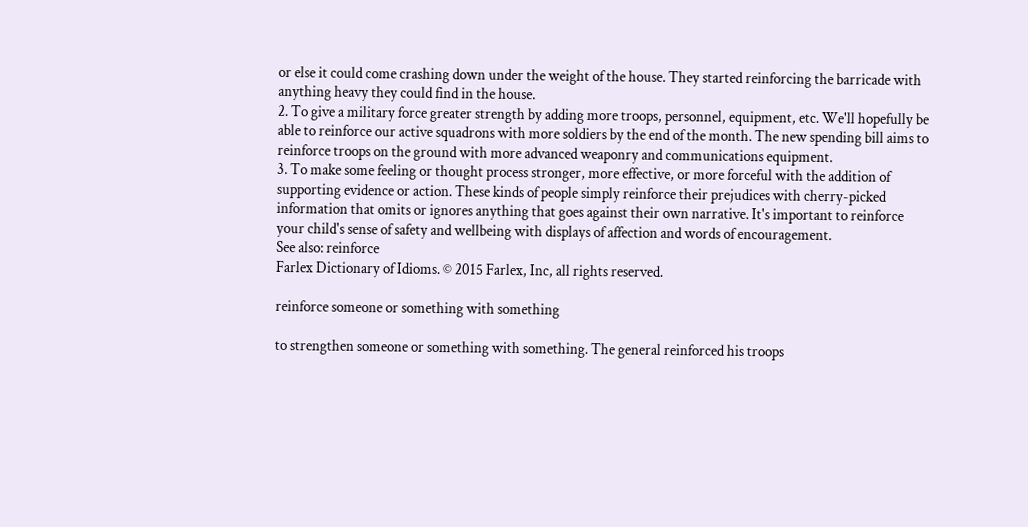or else it could come crashing down under the weight of the house. They started reinforcing the barricade with anything heavy they could find in the house.
2. To give a military force greater strength by adding more troops, personnel, equipment, etc. We'll hopefully be able to reinforce our active squadrons with more soldiers by the end of the month. The new spending bill aims to reinforce troops on the ground with more advanced weaponry and communications equipment.
3. To make some feeling or thought process stronger, more effective, or more forceful with the addition of supporting evidence or action. These kinds of people simply reinforce their prejudices with cherry-picked information that omits or ignores anything that goes against their own narrative. It's important to reinforce your child's sense of safety and wellbeing with displays of affection and words of encouragement.
See also: reinforce
Farlex Dictionary of Idioms. © 2015 Farlex, Inc, all rights reserved.

reinforce someone or something with something

to strengthen someone or something with something. The general reinforced his troops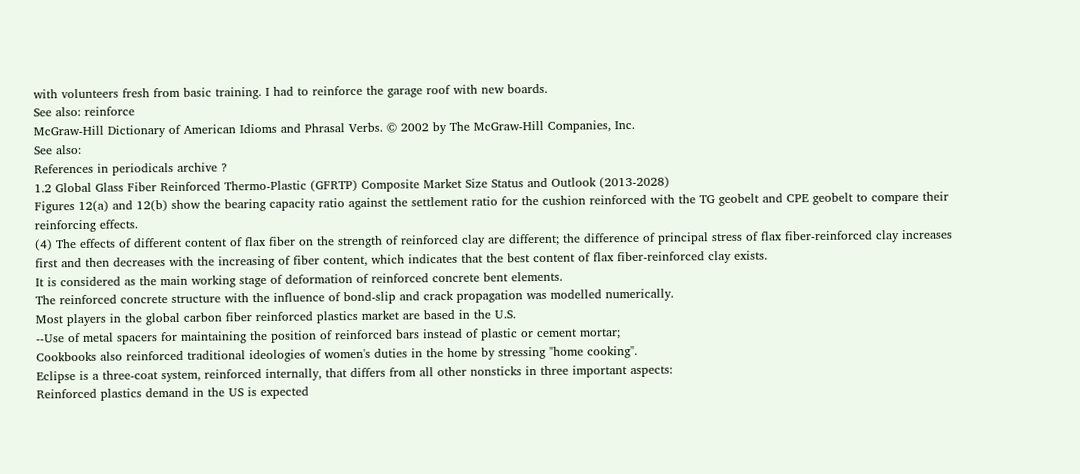with volunteers fresh from basic training. I had to reinforce the garage roof with new boards.
See also: reinforce
McGraw-Hill Dictionary of American Idioms and Phrasal Verbs. © 2002 by The McGraw-Hill Companies, Inc.
See also:
References in periodicals archive ?
1.2 Global Glass Fiber Reinforced Thermo-Plastic (GFRTP) Composite Market Size Status and Outlook (2013-2028)
Figures 12(a) and 12(b) show the bearing capacity ratio against the settlement ratio for the cushion reinforced with the TG geobelt and CPE geobelt to compare their reinforcing effects.
(4) The effects of different content of flax fiber on the strength of reinforced clay are different; the difference of principal stress of flax fiber-reinforced clay increases first and then decreases with the increasing of fiber content, which indicates that the best content of flax fiber-reinforced clay exists.
It is considered as the main working stage of deformation of reinforced concrete bent elements.
The reinforced concrete structure with the influence of bond-slip and crack propagation was modelled numerically.
Most players in the global carbon fiber reinforced plastics market are based in the U.S.
--Use of metal spacers for maintaining the position of reinforced bars instead of plastic or cement mortar;
Cookbooks also reinforced traditional ideologies of women's duties in the home by stressing "home cooking".
Eclipse is a three-coat system, reinforced internally, that differs from all other nonsticks in three important aspects:
Reinforced plastics demand in the US is expected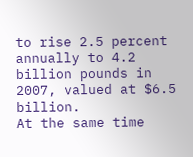to rise 2.5 percent annually to 4.2 billion pounds in 2007, valued at $6.5 billion.
At the same time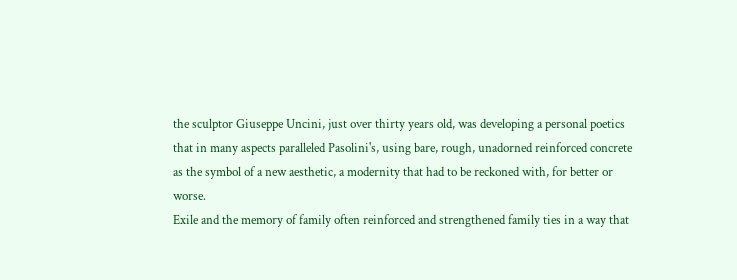the sculptor Giuseppe Uncini, just over thirty years old, was developing a personal poetics that in many aspects paralleled Pasolini's, using bare, rough, unadorned reinforced concrete as the symbol of a new aesthetic, a modernity that had to be reckoned with, for better or worse.
Exile and the memory of family often reinforced and strengthened family ties in a way that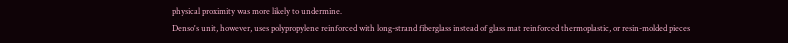physical proximity was more likely to undermine.
Denso's unit, however, uses polypropylene reinforced with long-strand fiberglass instead of glass mat reinforced thermoplastic, or resin-molded pieces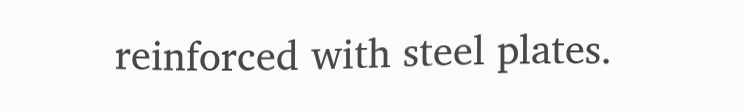reinforced with steel plates.